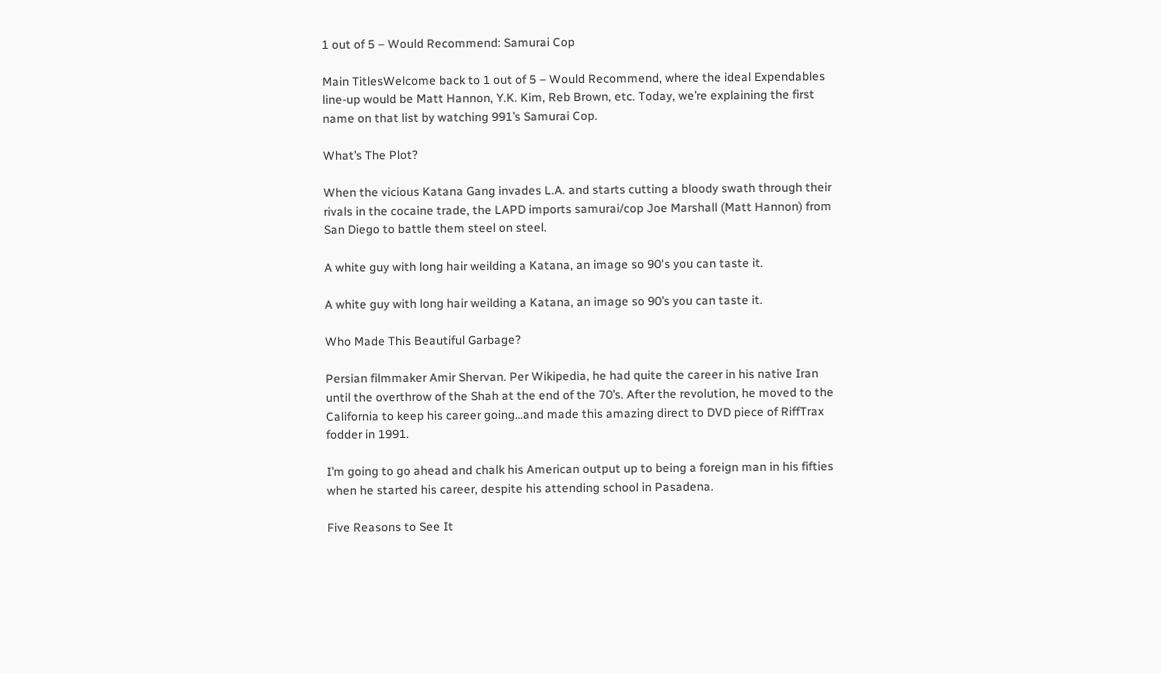1 out of 5 – Would Recommend: Samurai Cop

Main TitlesWelcome back to 1 out of 5 – Would Recommend, where the ideal Expendables line-up would be Matt Hannon, Y.K. Kim, Reb Brown, etc. Today, we’re explaining the first name on that list by watching 991’s Samurai Cop.

What’s The Plot?

When the vicious Katana Gang invades L.A. and starts cutting a bloody swath through their rivals in the cocaine trade, the LAPD imports samurai/cop Joe Marshall (Matt Hannon) from San Diego to battle them steel on steel.

A white guy with long hair weilding a Katana, an image so 90's you can taste it.

A white guy with long hair weilding a Katana, an image so 90’s you can taste it.

Who Made This Beautiful Garbage?

Persian filmmaker Amir Shervan. Per Wikipedia, he had quite the career in his native Iran until the overthrow of the Shah at the end of the 70’s. After the revolution, he moved to the California to keep his career going…and made this amazing direct to DVD piece of RiffTrax fodder in 1991.

I’m going to go ahead and chalk his American output up to being a foreign man in his fifties when he started his career, despite his attending school in Pasadena.

Five Reasons to See It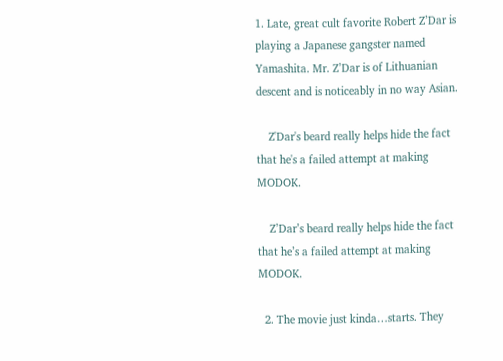1. Late, great cult favorite Robert Z’Dar is playing a Japanese gangster named Yamashita. Mr. Z’Dar is of Lithuanian descent and is noticeably in no way Asian.

    Z'Dar's beard really helps hide the fact that he's a failed attempt at making MODOK.

    Z’Dar’s beard really helps hide the fact that he’s a failed attempt at making MODOK.

  2. The movie just kinda…starts. They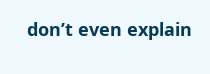don’t even explain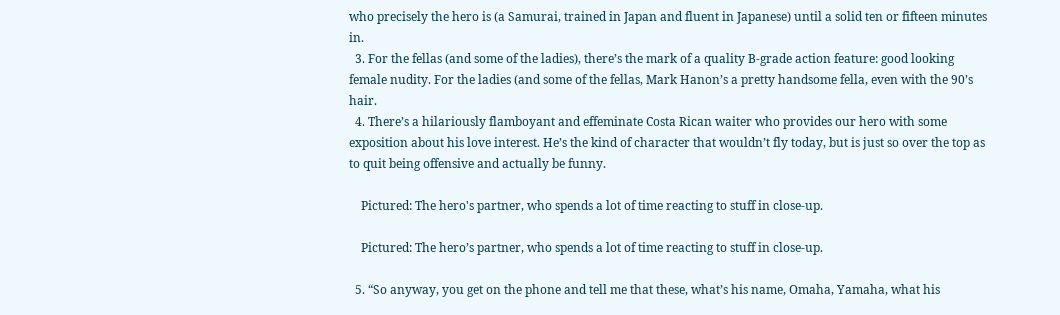who precisely the hero is (a Samurai, trained in Japan and fluent in Japanese) until a solid ten or fifteen minutes in.
  3. For the fellas (and some of the ladies), there’s the mark of a quality B-grade action feature: good looking female nudity. For the ladies (and some of the fellas, Mark Hanon’s a pretty handsome fella, even with the 90’s hair.
  4. There’s a hilariously flamboyant and effeminate Costa Rican waiter who provides our hero with some exposition about his love interest. He’s the kind of character that wouldn’t fly today, but is just so over the top as to quit being offensive and actually be funny.

    Pictured: The hero's partner, who spends a lot of time reacting to stuff in close-up.

    Pictured: The hero’s partner, who spends a lot of time reacting to stuff in close-up.

  5. “So anyway, you get on the phone and tell me that these, what’s his name, Omaha, Yamaha, what his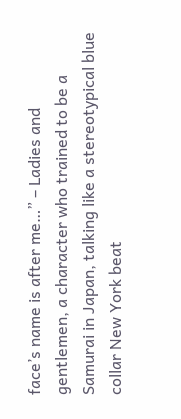face’s name is after me…” – Ladies and gentlemen, a character who trained to be a Samurai in Japan, talking like a stereotypical blue collar New York beat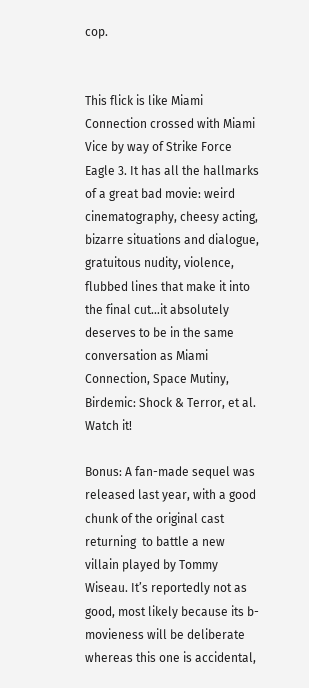cop.


This flick is like Miami Connection crossed with Miami Vice by way of Strike Force Eagle 3. It has all the hallmarks of a great bad movie: weird cinematography, cheesy acting, bizarre situations and dialogue, gratuitous nudity, violence, flubbed lines that make it into the final cut…it absolutely deserves to be in the same conversation as Miami Connection, Space Mutiny, Birdemic: Shock & Terror, et al. Watch it!

Bonus: A fan-made sequel was released last year, with a good chunk of the original cast returning  to battle a new villain played by Tommy Wiseau. It’s reportedly not as good, most likely because its b-movieness will be deliberate whereas this one is accidental,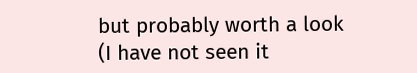but probably worth a look (I have not seen it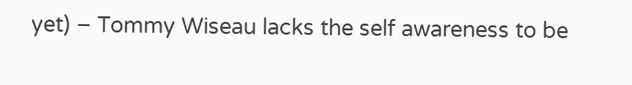yet) – Tommy Wiseau lacks the self awareness to be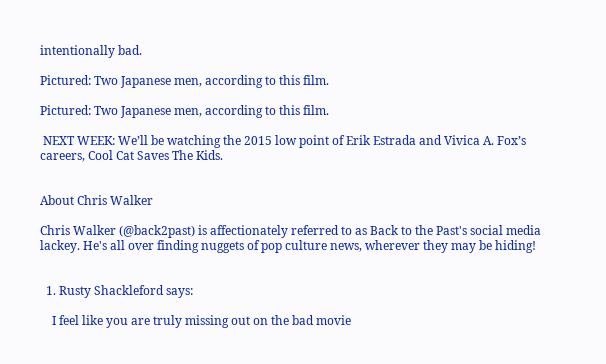intentionally bad.

Pictured: Two Japanese men, according to this film.

Pictured: Two Japanese men, according to this film.

 NEXT WEEK: We’ll be watching the 2015 low point of Erik Estrada and Vivica A. Fox’s careers, Cool Cat Saves The Kids.


About Chris Walker

Chris Walker (@back2past) is affectionately referred to as Back to the Past's social media lackey. He's all over finding nuggets of pop culture news, wherever they may be hiding!


  1. Rusty Shackleford says:

    I feel like you are truly missing out on the bad movie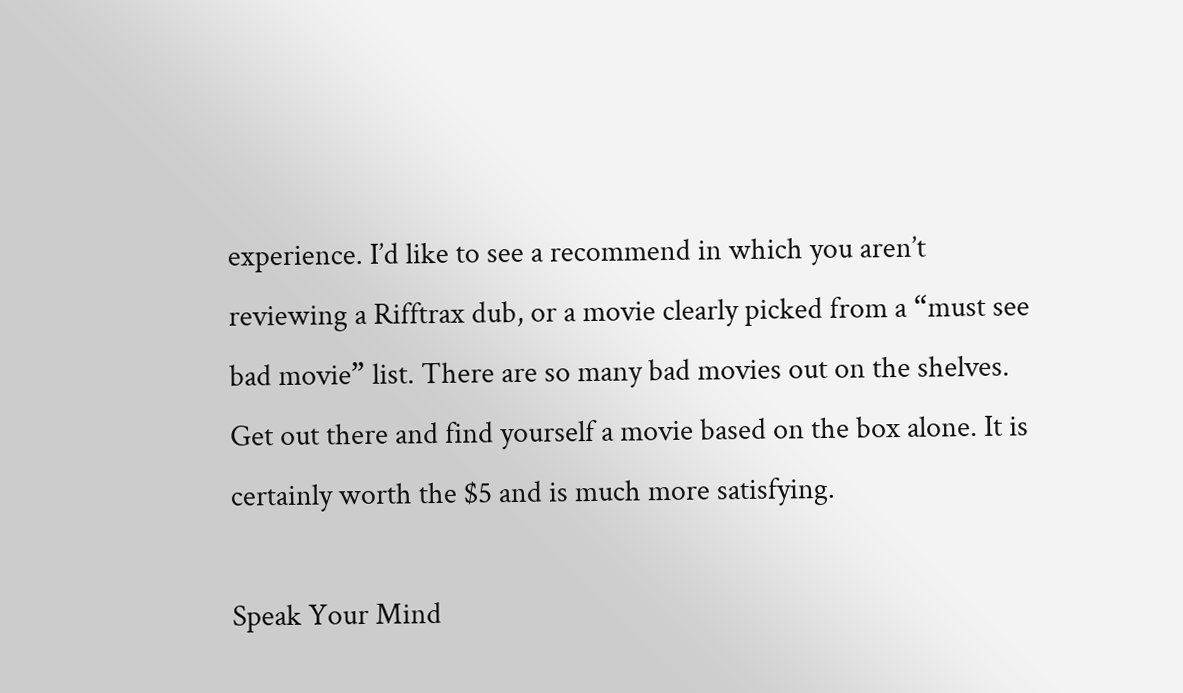experience. I’d like to see a recommend in which you aren’t reviewing a Rifftrax dub, or a movie clearly picked from a “must see bad movie” list. There are so many bad movies out on the shelves. Get out there and find yourself a movie based on the box alone. It is certainly worth the $5 and is much more satisfying.

Speak Your Mind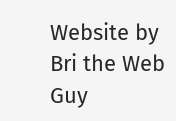Website by Bri the Web Guy